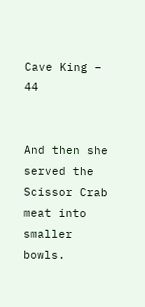Cave King – 44


And then she served the Scissor Crab meat into smaller bowls.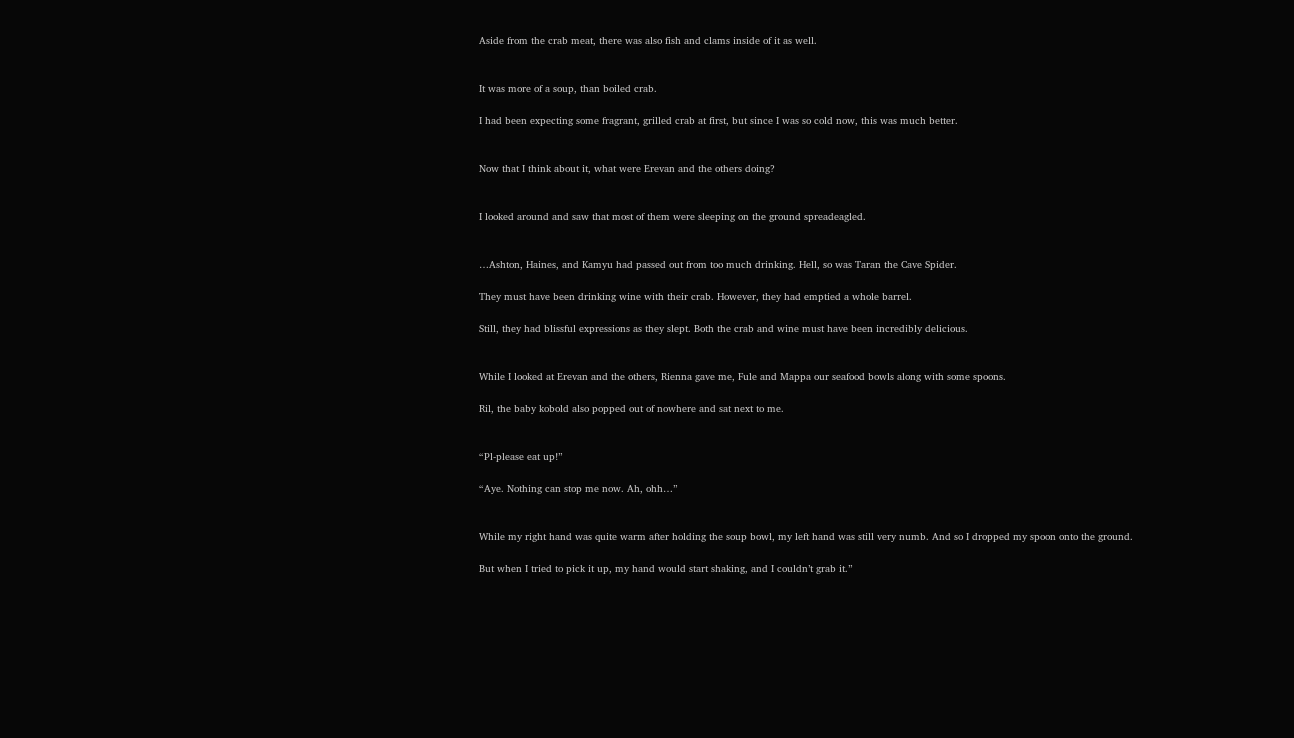Aside from the crab meat, there was also fish and clams inside of it as well.


It was more of a soup, than boiled crab.

I had been expecting some fragrant, grilled crab at first, but since I was so cold now, this was much better.


Now that I think about it, what were Erevan and the others doing?


I looked around and saw that most of them were sleeping on the ground spreadeagled.


…Ashton, Haines, and Kamyu had passed out from too much drinking. Hell, so was Taran the Cave Spider.

They must have been drinking wine with their crab. However, they had emptied a whole barrel.

Still, they had blissful expressions as they slept. Both the crab and wine must have been incredibly delicious.


While I looked at Erevan and the others, Rienna gave me, Fule and Mappa our seafood bowls along with some spoons.

Ril, the baby kobold also popped out of nowhere and sat next to me.


“Pl-please eat up!”

“Aye. Nothing can stop me now. Ah, ohh…”


While my right hand was quite warm after holding the soup bowl, my left hand was still very numb. And so I dropped my spoon onto the ground.

But when I tried to pick it up, my hand would start shaking, and I couldn’t grab it.”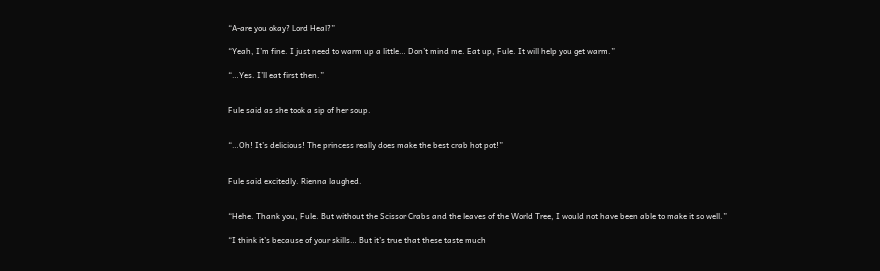“A-are you okay? Lord Heal?”

“Yeah, I’m fine. I just need to warm up a little… Don’t mind me. Eat up, Fule. It will help you get warm.”

“…Yes. I’ll eat first then.”


Fule said as she took a sip of her soup.


“…Oh! It’s delicious! The princess really does make the best crab hot pot!”


Fule said excitedly. Rienna laughed.


“Hehe. Thank you, Fule. But without the Scissor Crabs and the leaves of the World Tree, I would not have been able to make it so well.”

“I think it’s because of your skills… But it’s true that these taste much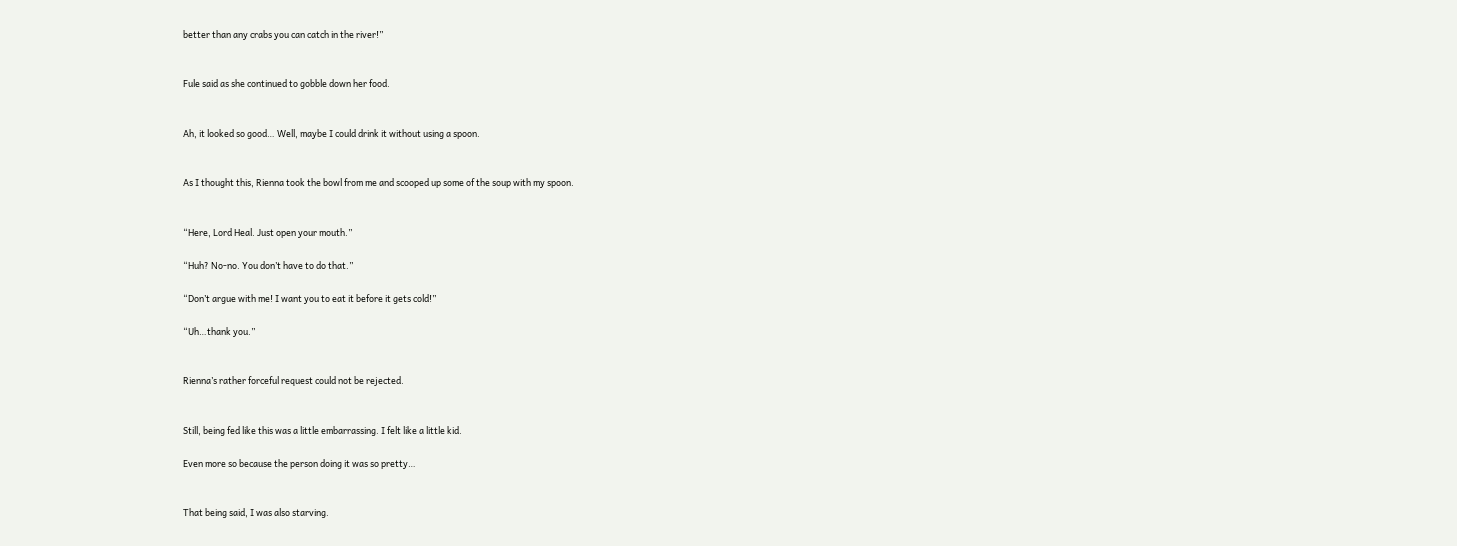better than any crabs you can catch in the river!”


Fule said as she continued to gobble down her food.


Ah, it looked so good… Well, maybe I could drink it without using a spoon.


As I thought this, Rienna took the bowl from me and scooped up some of the soup with my spoon.


“Here, Lord Heal. Just open your mouth.”

“Huh? No-no. You don’t have to do that.”

“Don’t argue with me! I want you to eat it before it gets cold!”

“Uh…thank you.”


Rienna’s rather forceful request could not be rejected.


Still, being fed like this was a little embarrassing. I felt like a little kid.

Even more so because the person doing it was so pretty…


That being said, I was also starving.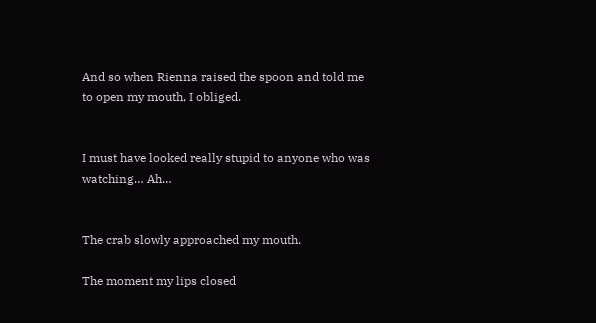And so when Rienna raised the spoon and told me to open my mouth, I obliged.


I must have looked really stupid to anyone who was watching… Ah…


The crab slowly approached my mouth.

The moment my lips closed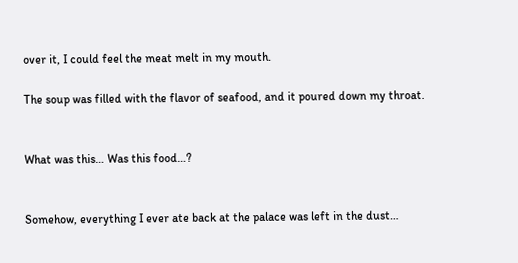over it, I could feel the meat melt in my mouth.

The soup was filled with the flavor of seafood, and it poured down my throat.


What was this… Was this food…?


Somehow, everything I ever ate back at the palace was left in the dust…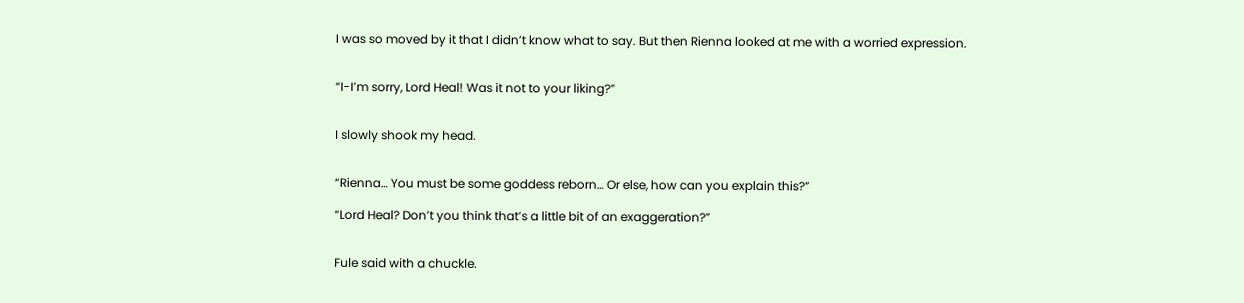I was so moved by it that I didn’t know what to say. But then Rienna looked at me with a worried expression.


“I-I’m sorry, Lord Heal! Was it not to your liking?”


I slowly shook my head.


“Rienna… You must be some goddess reborn… Or else, how can you explain this?”

“Lord Heal? Don’t you think that’s a little bit of an exaggeration?”


Fule said with a chuckle.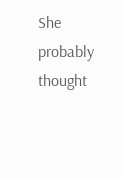She probably thought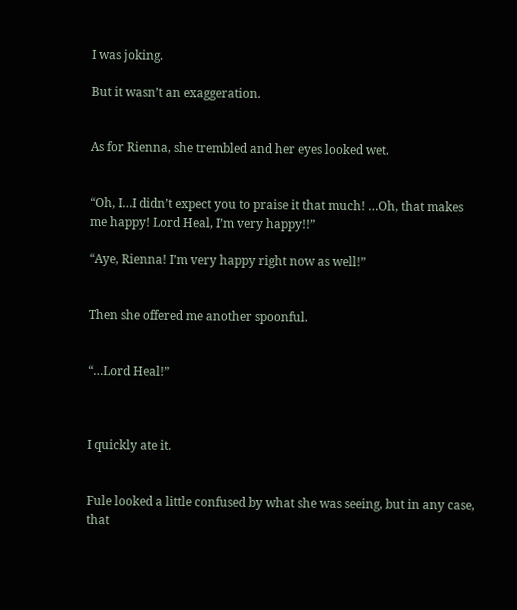I was joking.

But it wasn’t an exaggeration.


As for Rienna, she trembled and her eyes looked wet.


“Oh, I…I didn’t expect you to praise it that much! …Oh, that makes me happy! Lord Heal, I’m very happy!!”

“Aye, Rienna! I’m very happy right now as well!”


Then she offered me another spoonful.


“…Lord Heal!”



I quickly ate it.


Fule looked a little confused by what she was seeing, but in any case, that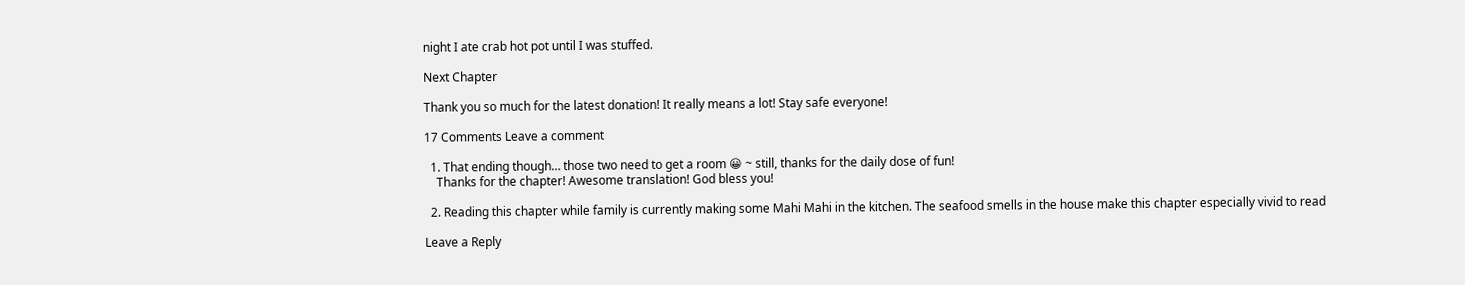night I ate crab hot pot until I was stuffed.

Next Chapter

Thank you so much for the latest donation! It really means a lot! Stay safe everyone!

17 Comments Leave a comment

  1. That ending though… those two need to get a room 😀 ~ still, thanks for the daily dose of fun!
    Thanks for the chapter! Awesome translation! God bless you!

  2. Reading this chapter while family is currently making some Mahi Mahi in the kitchen. The seafood smells in the house make this chapter especially vivid to read

Leave a Reply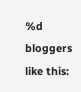%d bloggers like this: